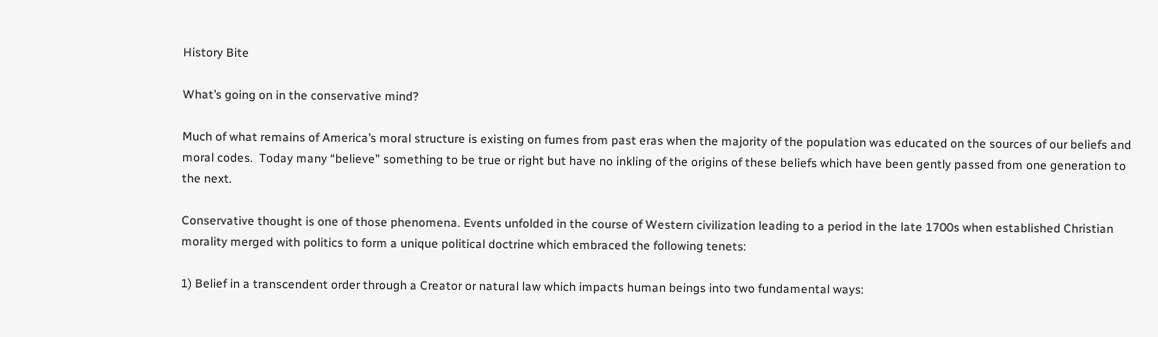History Bite

What’s going on in the conservative mind?

Much of what remains of America’s moral structure is existing on fumes from past eras when the majority of the population was educated on the sources of our beliefs and moral codes.  Today many “believe” something to be true or right but have no inkling of the origins of these beliefs which have been gently passed from one generation to the next.

Conservative thought is one of those phenomena. Events unfolded in the course of Western civilization leading to a period in the late 1700s when established Christian morality merged with politics to form a unique political doctrine which embraced the following tenets:

1) Belief in a transcendent order through a Creator or natural law which impacts human beings into two fundamental ways: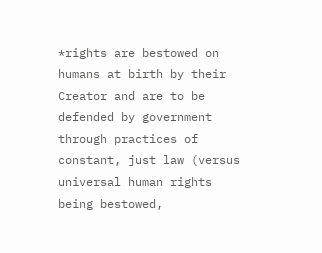*rights are bestowed on humans at birth by their Creator and are to be defended by government through practices of constant, just law (versus universal human rights being bestowed,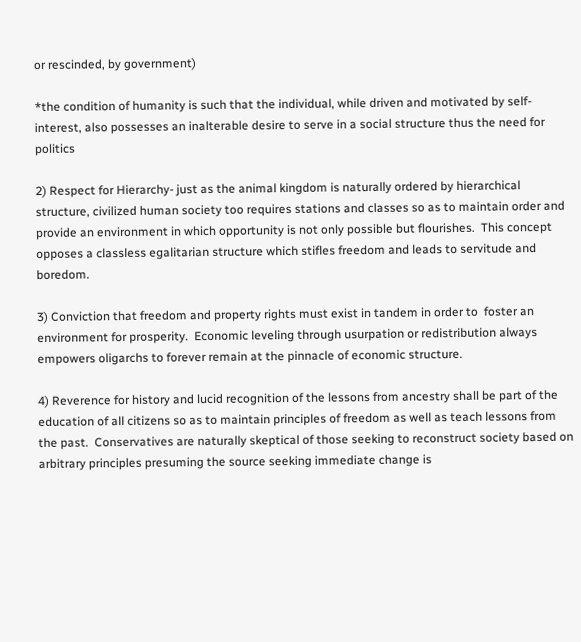or rescinded, by government)

*the condition of humanity is such that the individual, while driven and motivated by self-interest, also possesses an inalterable desire to serve in a social structure thus the need for politics

2) Respect for Hierarchy- just as the animal kingdom is naturally ordered by hierarchical structure, civilized human society too requires stations and classes so as to maintain order and provide an environment in which opportunity is not only possible but flourishes.  This concept opposes a classless egalitarian structure which stifles freedom and leads to servitude and boredom.

3) Conviction that freedom and property rights must exist in tandem in order to  foster an environment for prosperity.  Economic leveling through usurpation or redistribution always empowers oligarchs to forever remain at the pinnacle of economic structure.

4) Reverence for history and lucid recognition of the lessons from ancestry shall be part of the education of all citizens so as to maintain principles of freedom as well as teach lessons from the past.  Conservatives are naturally skeptical of those seeking to reconstruct society based on arbitrary principles presuming the source seeking immediate change is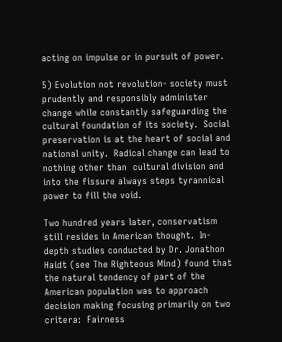acting on impulse or in pursuit of power.

5) Evolution not revolution- society must prudently and responsibly administer change while constantly safeguarding the cultural foundation of its society.  Social preservation is at the heart of social and national unity.  Radical change can lead to nothing other than  cultural division and into the fissure always steps tyrannical power to fill the void.

Two hundred years later, conservatism still resides in American thought.  In-depth studies conducted by Dr. Jonathon Haidt (see The Righteous Mind) found that the natural tendency of part of the American population was to approach decision making focusing primarily on two critera:  Fairness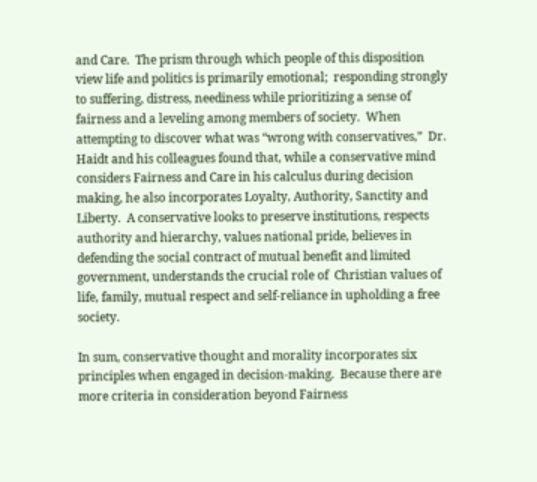and Care.  The prism through which people of this disposition view life and politics is primarily emotional;  responding strongly to suffering, distress, neediness while prioritizing a sense of fairness and a leveling among members of society.  When attempting to discover what was “wrong with conservatives,”  Dr. Haidt and his colleagues found that, while a conservative mind considers Fairness and Care in his calculus during decision making, he also incorporates Loyalty, Authority, Sanctity and Liberty.  A conservative looks to preserve institutions, respects authority and hierarchy, values national pride, believes in defending the social contract of mutual benefit and limited government, understands the crucial role of  Christian values of life, family, mutual respect and self-reliance in upholding a free society.

In sum, conservative thought and morality incorporates six principles when engaged in decision-making.  Because there are more criteria in consideration beyond Fairness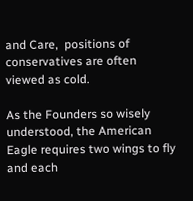and Care,  positions of conservatives are often viewed as cold.

As the Founders so wisely understood, the American Eagle requires two wings to fly and each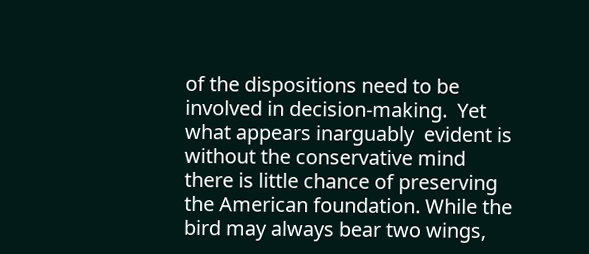of the dispositions need to be involved in decision-making.  Yet what appears inarguably  evident is without the conservative mind there is little chance of preserving the American foundation. While the bird may always bear two wings,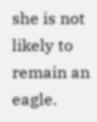she is not likely to remain an eagle.